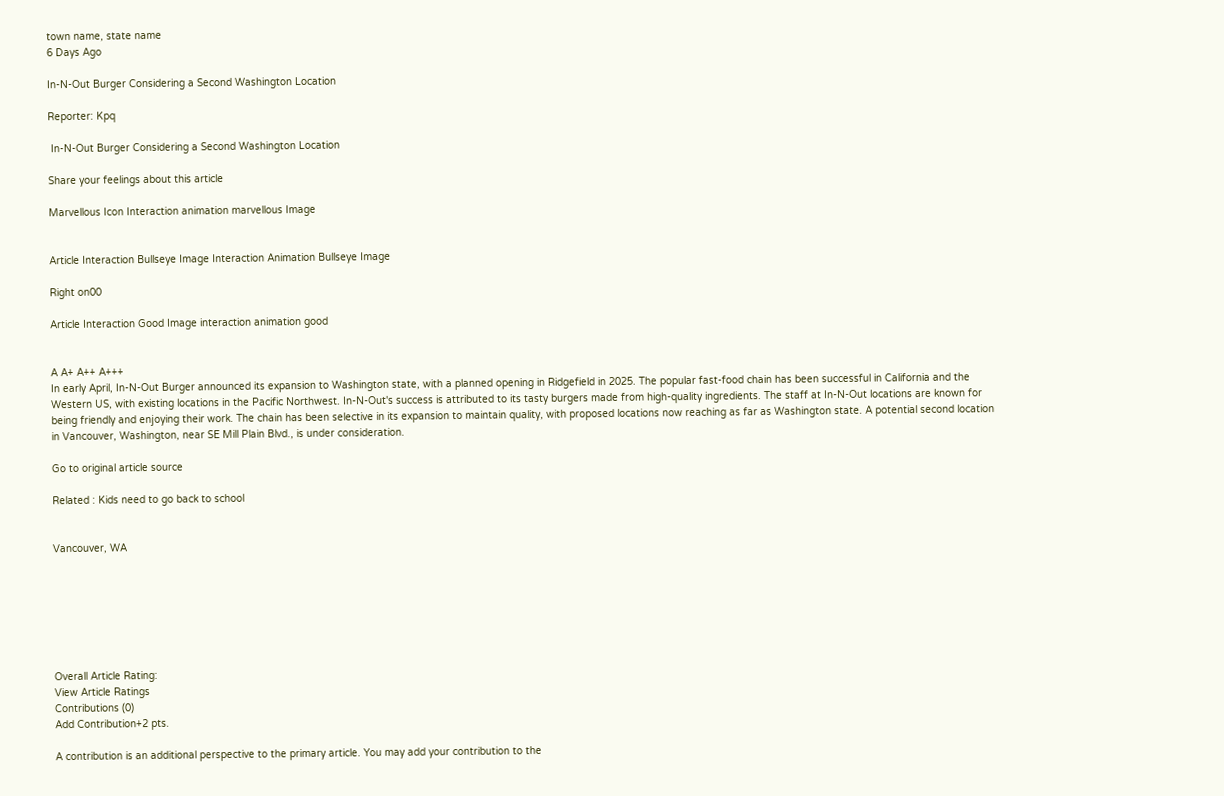town name, state name
6 Days Ago

In-N-Out Burger Considering a Second Washington Location

Reporter: Kpq

 In-N-Out Burger Considering a Second Washington Location

Share your feelings about this article

Marvellous Icon Interaction animation marvellous Image


Article Interaction Bullseye Image Interaction Animation Bullseye Image

Right on00

Article Interaction Good Image interaction animation good


A A+ A++ A+++
In early April, In-N-Out Burger announced its expansion to Washington state, with a planned opening in Ridgefield in 2025. The popular fast-food chain has been successful in California and the Western US, with existing locations in the Pacific Northwest. In-N-Out's success is attributed to its tasty burgers made from high-quality ingredients. The staff at In-N-Out locations are known for being friendly and enjoying their work. The chain has been selective in its expansion to maintain quality, with proposed locations now reaching as far as Washington state. A potential second location in Vancouver, Washington, near SE Mill Plain Blvd., is under consideration.

Go to original article source

Related : Kids need to go back to school


Vancouver, WA







Overall Article Rating:
View Article Ratings
Contributions (0)
Add Contribution+2 pts.

A contribution is an additional perspective to the primary article. You may add your contribution to the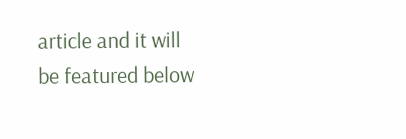article and it will be featured below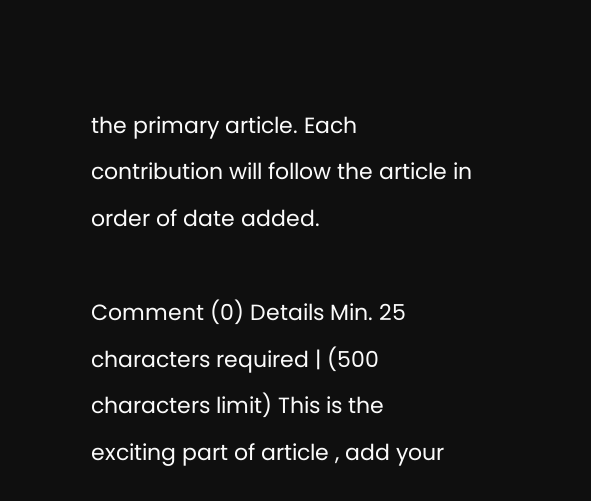the primary article. Each contribution will follow the article in order of date added.

Comment (0) Details Min. 25 characters required | (500 characters limit) This is the exciting part of article , add your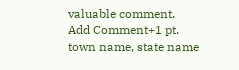valuable comment.
Add Comment+1 pt.
town name, state name